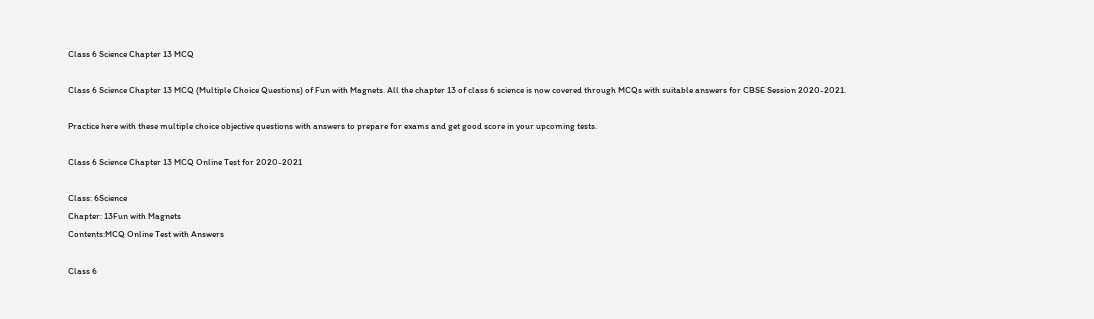Class 6 Science Chapter 13 MCQ

Class 6 Science Chapter 13 MCQ (Multiple Choice Questions) of Fun with Magnets. All the chapter 13 of class 6 science is now covered through MCQs with suitable answers for CBSE Session 2020-2021.

Practice here with these multiple choice objective questions with answers to prepare for exams and get good score in your upcoming tests.

Class 6 Science Chapter 13 MCQ Online Test for 2020-2021

Class: 6Science
Chapter: 13Fun with Magnets
Contents:MCQ Online Test with Answers

Class 6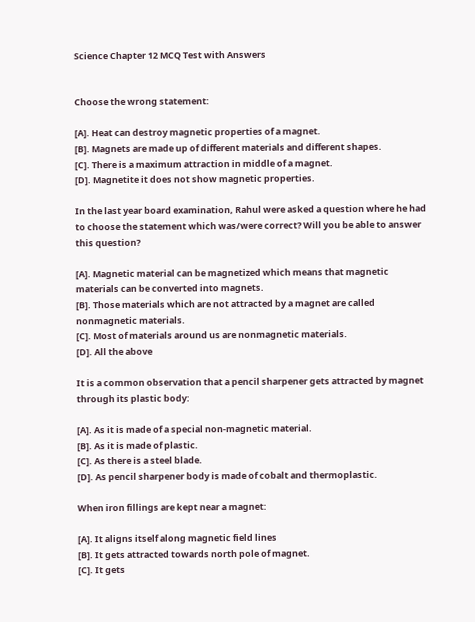Science Chapter 12 MCQ Test with Answers


Choose the wrong statement:

[A]. Heat can destroy magnetic properties of a magnet.
[B]. Magnets are made up of different materials and different shapes.
[C]. There is a maximum attraction in middle of a magnet.
[D]. Magnetite it does not show magnetic properties.

In the last year board examination, Rahul were asked a question where he had to choose the statement which was/were correct? Will you be able to answer this question?

[A]. Magnetic material can be magnetized which means that magnetic materials can be converted into magnets.
[B]. Those materials which are not attracted by a magnet are called nonmagnetic materials.
[C]. Most of materials around us are nonmagnetic materials.
[D]. All the above

It is a common observation that a pencil sharpener gets attracted by magnet through its plastic body:

[A]. As it is made of a special non-magnetic material.
[B]. As it is made of plastic.
[C]. As there is a steel blade.
[D]. As pencil sharpener body is made of cobalt and thermoplastic.

When iron fillings are kept near a magnet:

[A]. It aligns itself along magnetic field lines
[B]. It gets attracted towards north pole of magnet.
[C]. It gets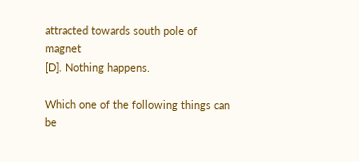attracted towards south pole of magnet
[D]. Nothing happens.

Which one of the following things can be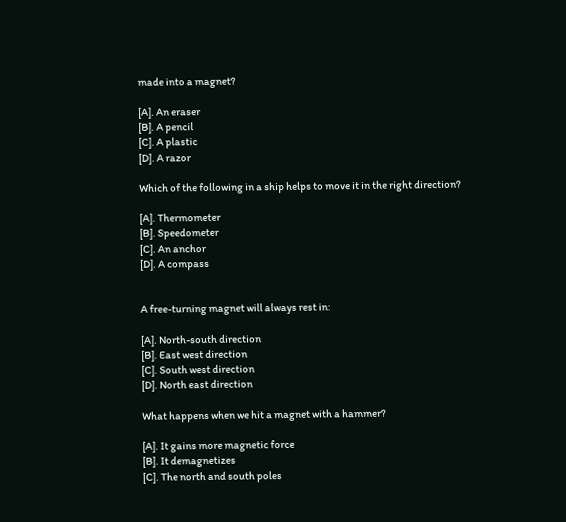made into a magnet?

[A]. An eraser
[B]. A pencil
[C]. A plastic
[D]. A razor

Which of the following in a ship helps to move it in the right direction?

[A]. Thermometer
[B]. Speedometer
[C]. An anchor
[D]. A compass


A free-turning magnet will always rest in:

[A]. North-south direction
[B]. East west direction
[C]. South west direction
[D]. North east direction

What happens when we hit a magnet with a hammer?

[A]. It gains more magnetic force
[B]. It demagnetizes
[C]. The north and south poles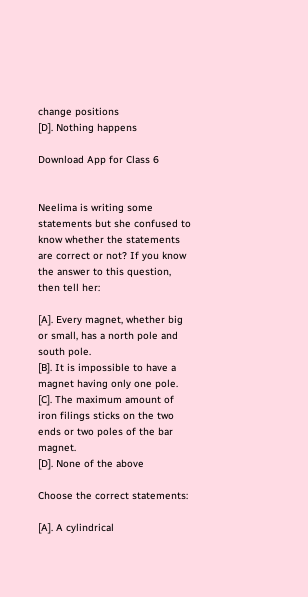change positions
[D]. Nothing happens

Download App for Class 6


Neelima is writing some statements but she confused to know whether the statements are correct or not? If you know the answer to this question, then tell her:

[A]. Every magnet, whether big or small, has a north pole and south pole.
[B]. It is impossible to have a magnet having only one pole.
[C]. The maximum amount of iron filings sticks on the two ends or two poles of the bar magnet.
[D]. None of the above

Choose the correct statements:

[A]. A cylindrical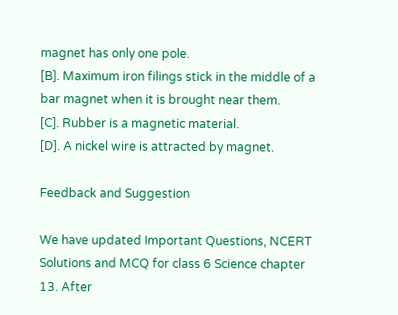magnet has only one pole.
[B]. Maximum iron filings stick in the middle of a bar magnet when it is brought near them.
[C]. Rubber is a magnetic material.
[D]. A nickel wire is attracted by magnet.

Feedback and Suggestion

We have updated Important Questions, NCERT Solutions and MCQ for class 6 Science chapter 13. After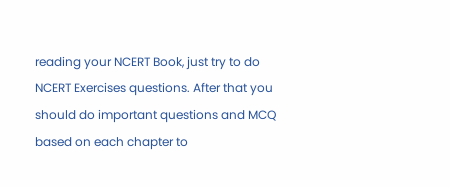reading your NCERT Book, just try to do NCERT Exercises questions. After that you should do important questions and MCQ based on each chapter to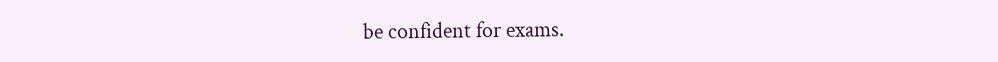be confident for exams.